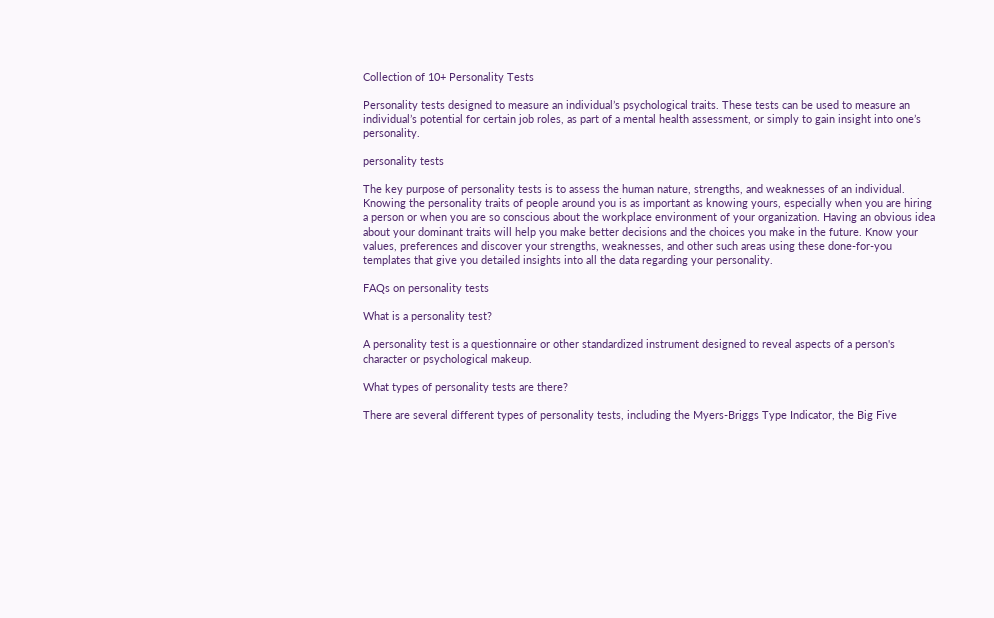Collection of 10+ Personality Tests

Personality tests designed to measure an individual’s psychological traits. These tests can be used to measure an individual’s potential for certain job roles, as part of a mental health assessment, or simply to gain insight into one’s personality.

personality tests

The key purpose of personality tests is to assess the human nature, strengths, and weaknesses of an individual. Knowing the personality traits of people around you is as important as knowing yours, especially when you are hiring a person or when you are so conscious about the workplace environment of your organization. Having an obvious idea about your dominant traits will help you make better decisions and the choices you make in the future. Know your values, preferences and discover your strengths, weaknesses, and other such areas using these done-for-you templates that give you detailed insights into all the data regarding your personality.

FAQs on personality tests

What is a personality test?

A personality test is a questionnaire or other standardized instrument designed to reveal aspects of a person's character or psychological makeup.

What types of personality tests are there?

There are several different types of personality tests, including the Myers-Briggs Type Indicator, the Big Five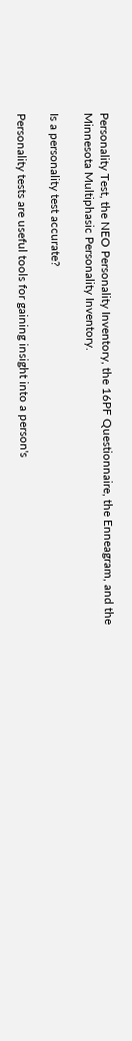Personality Test, the NEO Personality Inventory, the 16PF Questionnaire, the Enneagram, and the Minnesota Multiphasic Personality Inventory.

Is a personality test accurate?

Personality tests are useful tools for gaining insight into a person's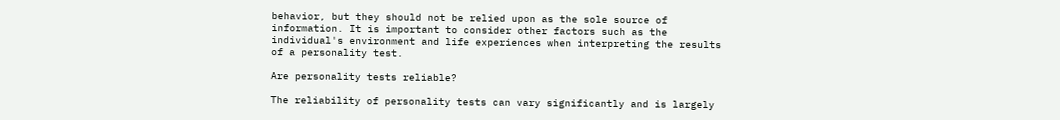behavior, but they should not be relied upon as the sole source of information. It is important to consider other factors such as the individual's environment and life experiences when interpreting the results of a personality test.

Are personality tests reliable?

The reliability of personality tests can vary significantly and is largely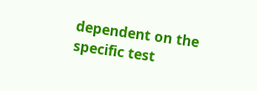dependent on the specific test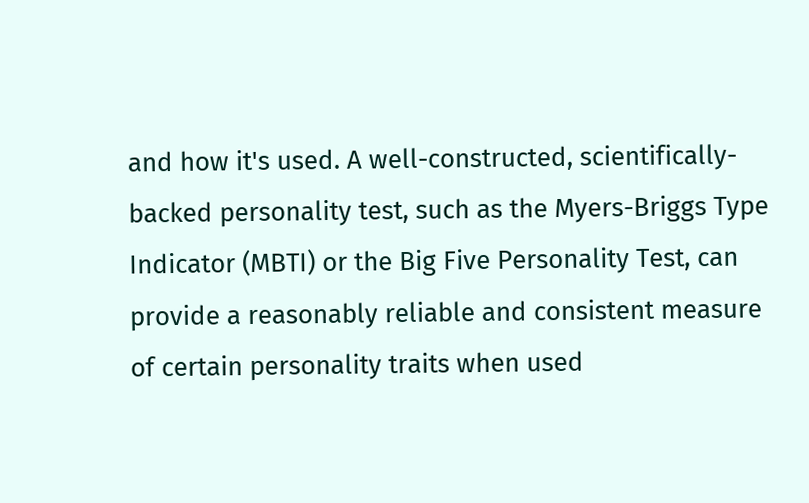and how it's used. A well-constructed, scientifically-backed personality test, such as the Myers-Briggs Type Indicator (MBTI) or the Big Five Personality Test, can provide a reasonably reliable and consistent measure of certain personality traits when used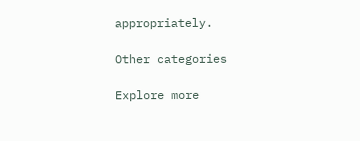appropriately.

Other categories

Explore more